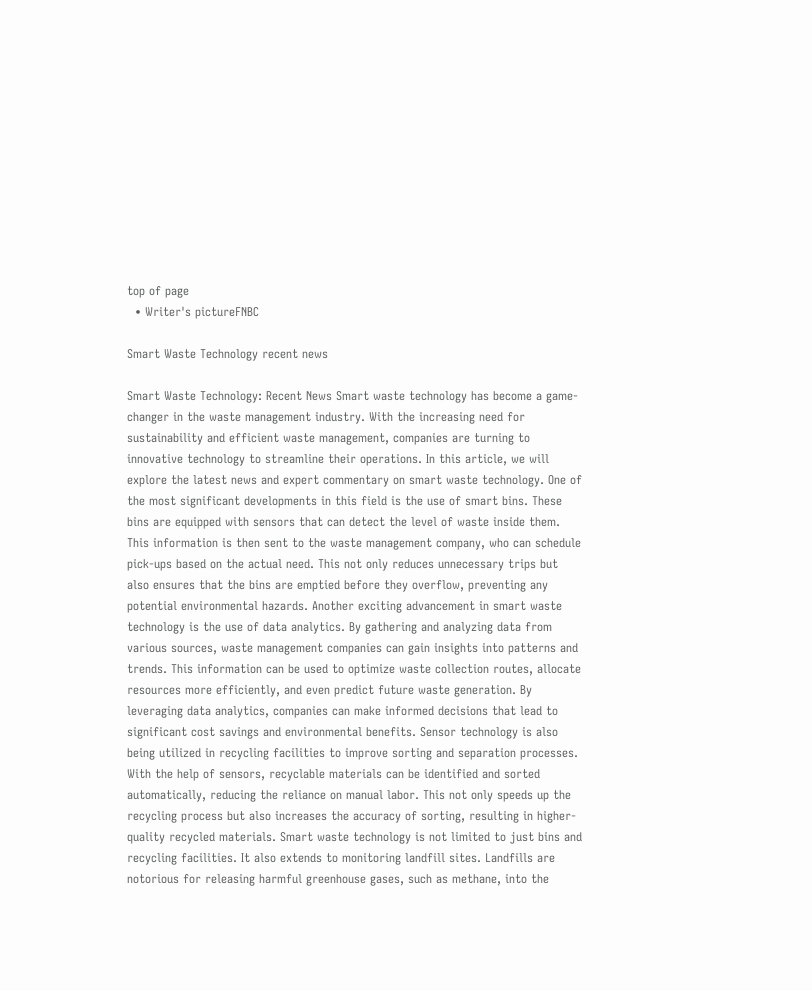top of page
  • Writer's pictureFNBC

Smart Waste Technology recent news

Smart Waste Technology: Recent News Smart waste technology has become a game-changer in the waste management industry. With the increasing need for sustainability and efficient waste management, companies are turning to innovative technology to streamline their operations. In this article, we will explore the latest news and expert commentary on smart waste technology. One of the most significant developments in this field is the use of smart bins. These bins are equipped with sensors that can detect the level of waste inside them. This information is then sent to the waste management company, who can schedule pick-ups based on the actual need. This not only reduces unnecessary trips but also ensures that the bins are emptied before they overflow, preventing any potential environmental hazards. Another exciting advancement in smart waste technology is the use of data analytics. By gathering and analyzing data from various sources, waste management companies can gain insights into patterns and trends. This information can be used to optimize waste collection routes, allocate resources more efficiently, and even predict future waste generation. By leveraging data analytics, companies can make informed decisions that lead to significant cost savings and environmental benefits. Sensor technology is also being utilized in recycling facilities to improve sorting and separation processes. With the help of sensors, recyclable materials can be identified and sorted automatically, reducing the reliance on manual labor. This not only speeds up the recycling process but also increases the accuracy of sorting, resulting in higher-quality recycled materials. Smart waste technology is not limited to just bins and recycling facilities. It also extends to monitoring landfill sites. Landfills are notorious for releasing harmful greenhouse gases, such as methane, into the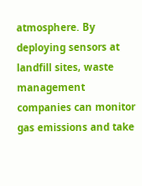atmosphere. By deploying sensors at landfill sites, waste management companies can monitor gas emissions and take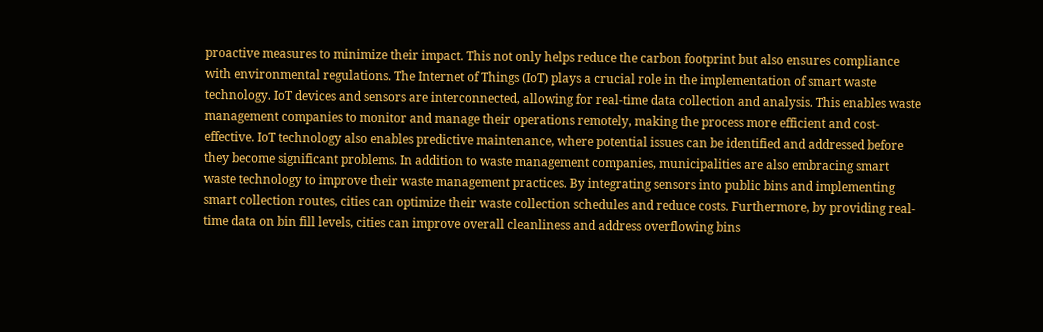proactive measures to minimize their impact. This not only helps reduce the carbon footprint but also ensures compliance with environmental regulations. The Internet of Things (IoT) plays a crucial role in the implementation of smart waste technology. IoT devices and sensors are interconnected, allowing for real-time data collection and analysis. This enables waste management companies to monitor and manage their operations remotely, making the process more efficient and cost-effective. IoT technology also enables predictive maintenance, where potential issues can be identified and addressed before they become significant problems. In addition to waste management companies, municipalities are also embracing smart waste technology to improve their waste management practices. By integrating sensors into public bins and implementing smart collection routes, cities can optimize their waste collection schedules and reduce costs. Furthermore, by providing real-time data on bin fill levels, cities can improve overall cleanliness and address overflowing bins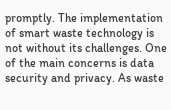promptly. The implementation of smart waste technology is not without its challenges. One of the main concerns is data security and privacy. As waste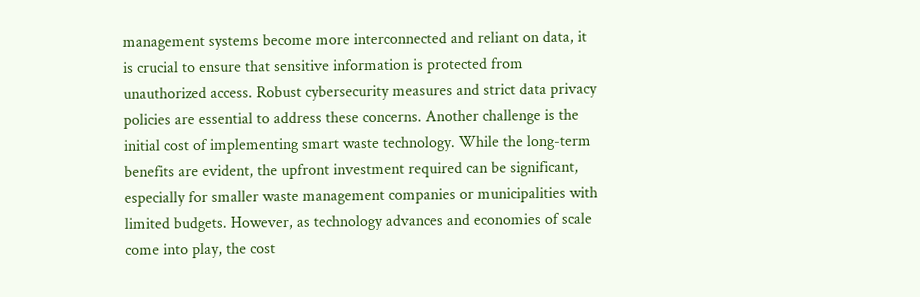management systems become more interconnected and reliant on data, it is crucial to ensure that sensitive information is protected from unauthorized access. Robust cybersecurity measures and strict data privacy policies are essential to address these concerns. Another challenge is the initial cost of implementing smart waste technology. While the long-term benefits are evident, the upfront investment required can be significant, especially for smaller waste management companies or municipalities with limited budgets. However, as technology advances and economies of scale come into play, the cost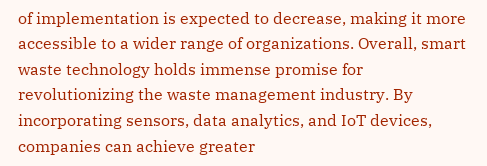of implementation is expected to decrease, making it more accessible to a wider range of organizations. Overall, smart waste technology holds immense promise for revolutionizing the waste management industry. By incorporating sensors, data analytics, and IoT devices, companies can achieve greater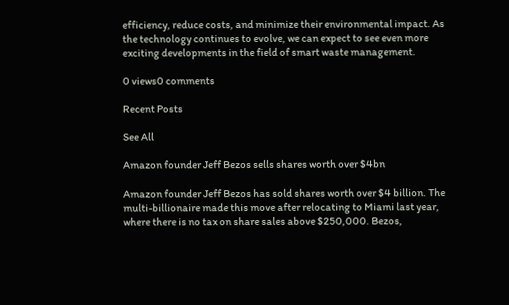efficiency, reduce costs, and minimize their environmental impact. As the technology continues to evolve, we can expect to see even more exciting developments in the field of smart waste management.

0 views0 comments

Recent Posts

See All

Amazon founder Jeff Bezos sells shares worth over $4bn

Amazon founder Jeff Bezos has sold shares worth over $4 billion. The multi-billionaire made this move after relocating to Miami last year, where there is no tax on share sales above $250,000. Bezos,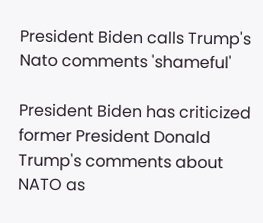President Biden calls Trump's Nato comments 'shameful'

President Biden has criticized former President Donald Trump's comments about NATO as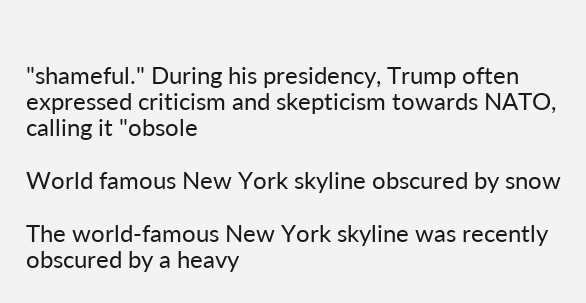"shameful." During his presidency, Trump often expressed criticism and skepticism towards NATO, calling it "obsole

World famous New York skyline obscured by snow

The world-famous New York skyline was recently obscured by a heavy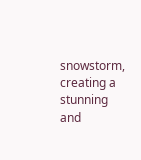snowstorm, creating a stunning and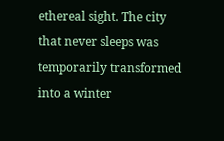ethereal sight. The city that never sleeps was temporarily transformed into a winter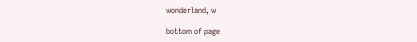wonderland, w

bottom of page